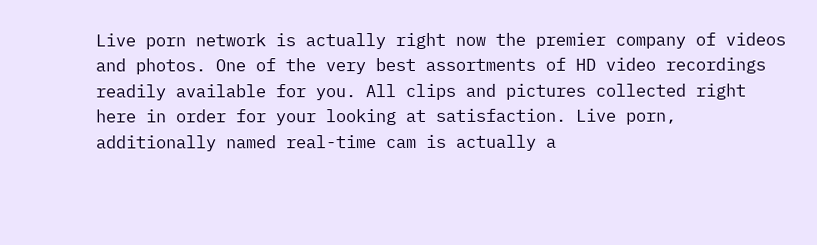Live porn network is actually right now the premier company of videos and photos. One of the very best assortments of HD video recordings readily available for you. All clips and pictures collected right here in order for your looking at satisfaction. Live porn, additionally named real-time cam is actually a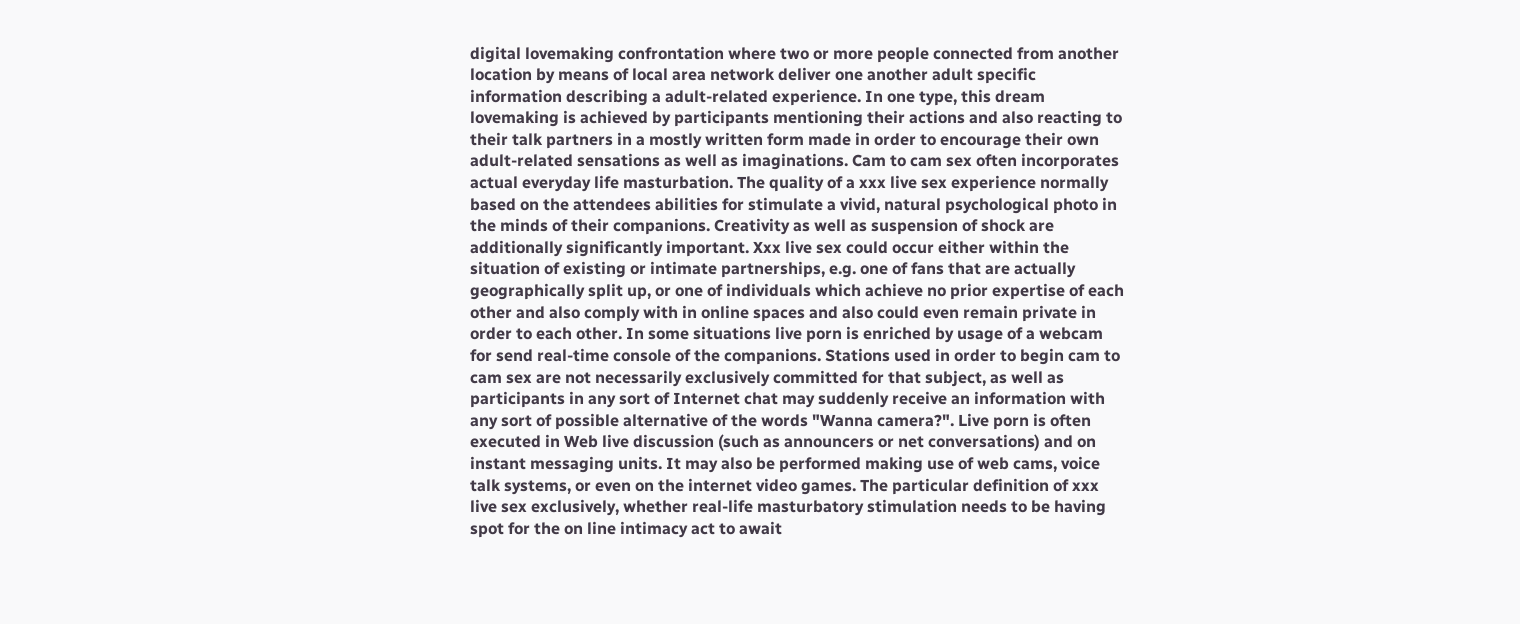digital lovemaking confrontation where two or more people connected from another location by means of local area network deliver one another adult specific information describing a adult-related experience. In one type, this dream lovemaking is achieved by participants mentioning their actions and also reacting to their talk partners in a mostly written form made in order to encourage their own adult-related sensations as well as imaginations. Cam to cam sex often incorporates actual everyday life masturbation. The quality of a xxx live sex experience normally based on the attendees abilities for stimulate a vivid, natural psychological photo in the minds of their companions. Creativity as well as suspension of shock are additionally significantly important. Xxx live sex could occur either within the situation of existing or intimate partnerships, e.g. one of fans that are actually geographically split up, or one of individuals which achieve no prior expertise of each other and also comply with in online spaces and also could even remain private in order to each other. In some situations live porn is enriched by usage of a webcam for send real-time console of the companions. Stations used in order to begin cam to cam sex are not necessarily exclusively committed for that subject, as well as participants in any sort of Internet chat may suddenly receive an information with any sort of possible alternative of the words "Wanna camera?". Live porn is often executed in Web live discussion (such as announcers or net conversations) and on instant messaging units. It may also be performed making use of web cams, voice talk systems, or even on the internet video games. The particular definition of xxx live sex exclusively, whether real-life masturbatory stimulation needs to be having spot for the on line intimacy act to await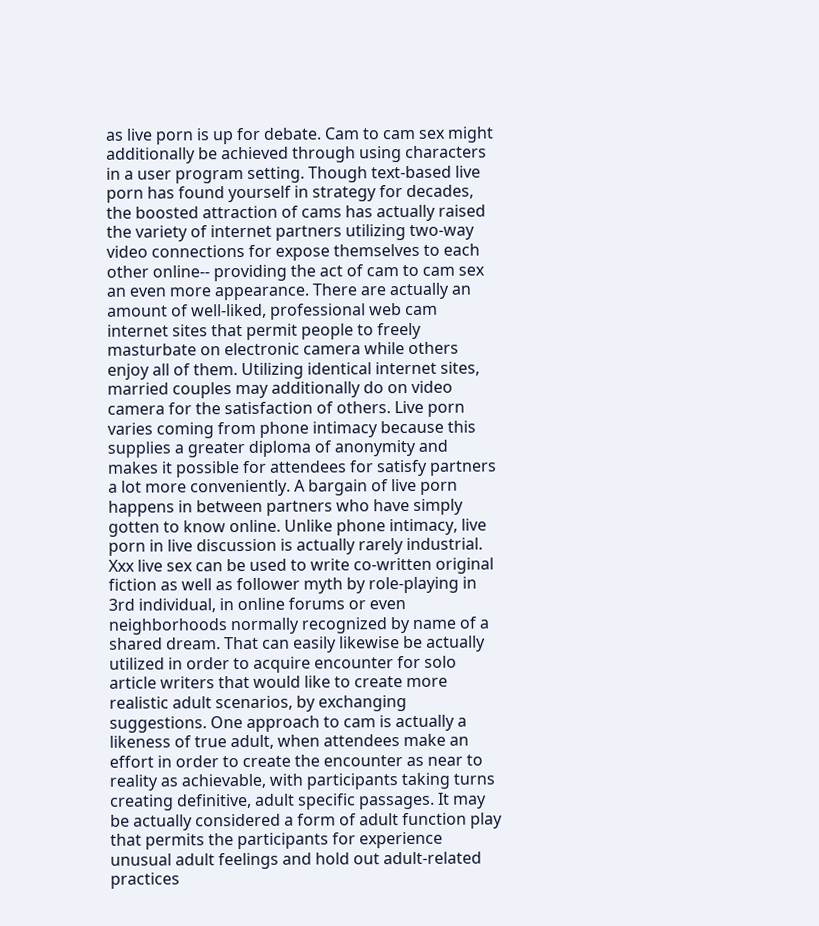as live porn is up for debate. Cam to cam sex might additionally be achieved through using characters in a user program setting. Though text-based live porn has found yourself in strategy for decades, the boosted attraction of cams has actually raised the variety of internet partners utilizing two-way video connections for expose themselves to each other online-- providing the act of cam to cam sex an even more appearance. There are actually an amount of well-liked, professional web cam internet sites that permit people to freely masturbate on electronic camera while others enjoy all of them. Utilizing identical internet sites, married couples may additionally do on video camera for the satisfaction of others. Live porn varies coming from phone intimacy because this supplies a greater diploma of anonymity and makes it possible for attendees for satisfy partners a lot more conveniently. A bargain of live porn happens in between partners who have simply gotten to know online. Unlike phone intimacy, live porn in live discussion is actually rarely industrial. Xxx live sex can be used to write co-written original fiction as well as follower myth by role-playing in 3rd individual, in online forums or even neighborhoods normally recognized by name of a shared dream. That can easily likewise be actually utilized in order to acquire encounter for solo article writers that would like to create more realistic adult scenarios, by exchanging suggestions. One approach to cam is actually a likeness of true adult, when attendees make an effort in order to create the encounter as near to reality as achievable, with participants taking turns creating definitive, adult specific passages. It may be actually considered a form of adult function play that permits the participants for experience unusual adult feelings and hold out adult-related practices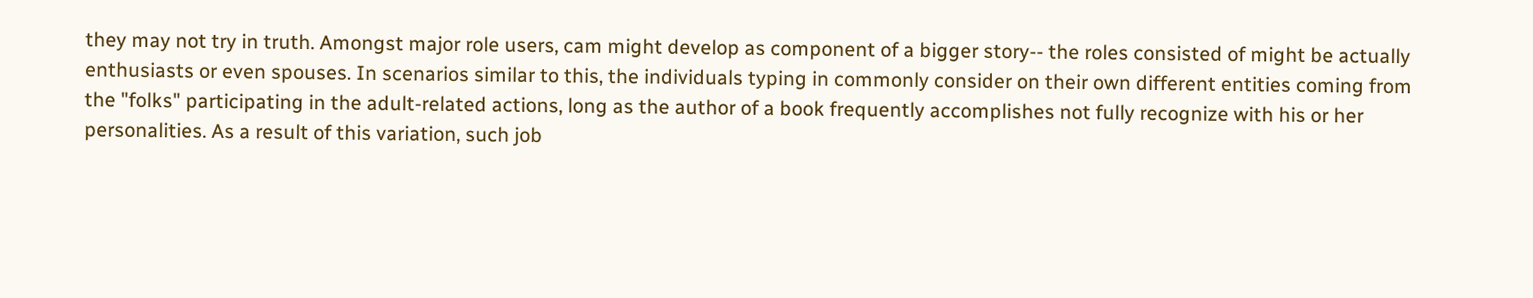they may not try in truth. Amongst major role users, cam might develop as component of a bigger story-- the roles consisted of might be actually enthusiasts or even spouses. In scenarios similar to this, the individuals typing in commonly consider on their own different entities coming from the "folks" participating in the adult-related actions, long as the author of a book frequently accomplishes not fully recognize with his or her personalities. As a result of this variation, such job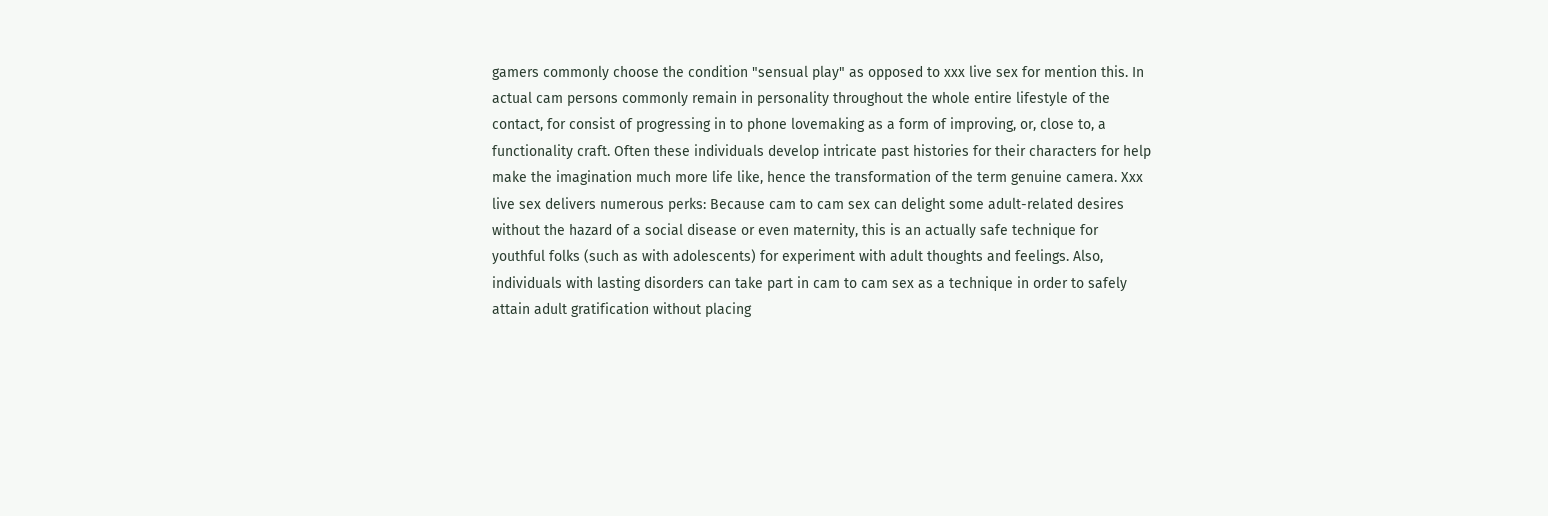gamers commonly choose the condition "sensual play" as opposed to xxx live sex for mention this. In actual cam persons commonly remain in personality throughout the whole entire lifestyle of the contact, for consist of progressing in to phone lovemaking as a form of improving, or, close to, a functionality craft. Often these individuals develop intricate past histories for their characters for help make the imagination much more life like, hence the transformation of the term genuine camera. Xxx live sex delivers numerous perks: Because cam to cam sex can delight some adult-related desires without the hazard of a social disease or even maternity, this is an actually safe technique for youthful folks (such as with adolescents) for experiment with adult thoughts and feelings. Also, individuals with lasting disorders can take part in cam to cam sex as a technique in order to safely attain adult gratification without placing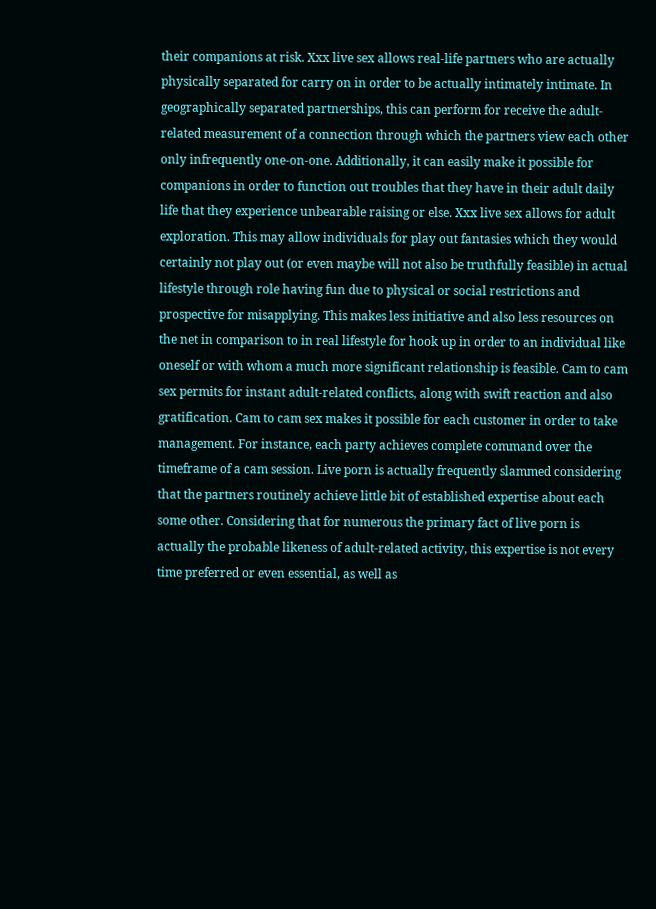their companions at risk. Xxx live sex allows real-life partners who are actually physically separated for carry on in order to be actually intimately intimate. In geographically separated partnerships, this can perform for receive the adult-related measurement of a connection through which the partners view each other only infrequently one-on-one. Additionally, it can easily make it possible for companions in order to function out troubles that they have in their adult daily life that they experience unbearable raising or else. Xxx live sex allows for adult exploration. This may allow individuals for play out fantasies which they would certainly not play out (or even maybe will not also be truthfully feasible) in actual lifestyle through role having fun due to physical or social restrictions and prospective for misapplying. This makes less initiative and also less resources on the net in comparison to in real lifestyle for hook up in order to an individual like oneself or with whom a much more significant relationship is feasible. Cam to cam sex permits for instant adult-related conflicts, along with swift reaction and also gratification. Cam to cam sex makes it possible for each customer in order to take management. For instance, each party achieves complete command over the timeframe of a cam session. Live porn is actually frequently slammed considering that the partners routinely achieve little bit of established expertise about each some other. Considering that for numerous the primary fact of live porn is actually the probable likeness of adult-related activity, this expertise is not every time preferred or even essential, as well as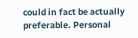could in fact be actually preferable. Personal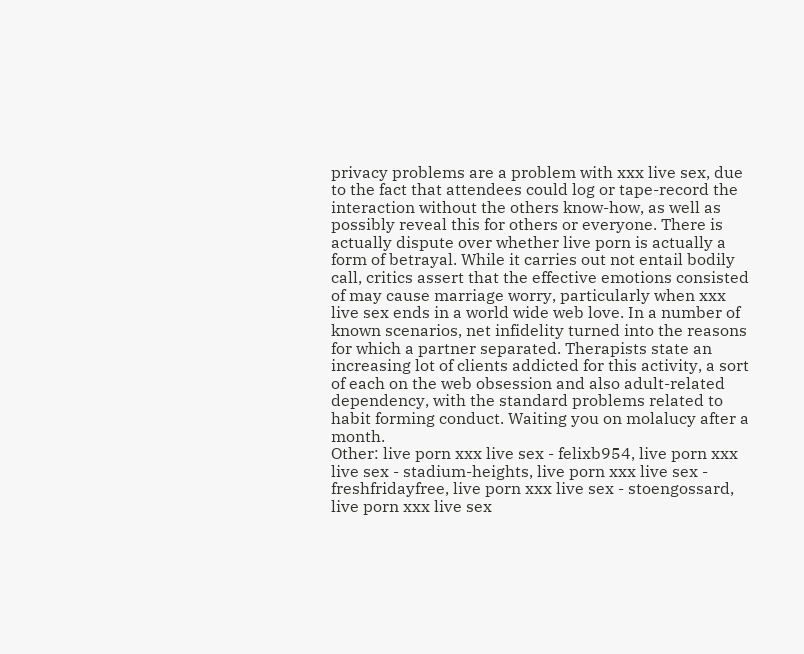privacy problems are a problem with xxx live sex, due to the fact that attendees could log or tape-record the interaction without the others know-how, as well as possibly reveal this for others or everyone. There is actually dispute over whether live porn is actually a form of betrayal. While it carries out not entail bodily call, critics assert that the effective emotions consisted of may cause marriage worry, particularly when xxx live sex ends in a world wide web love. In a number of known scenarios, net infidelity turned into the reasons for which a partner separated. Therapists state an increasing lot of clients addicted for this activity, a sort of each on the web obsession and also adult-related dependency, with the standard problems related to habit forming conduct. Waiting you on molalucy after a month.
Other: live porn xxx live sex - felixb954, live porn xxx live sex - stadium-heights, live porn xxx live sex - freshfridayfree, live porn xxx live sex - stoengossard, live porn xxx live sex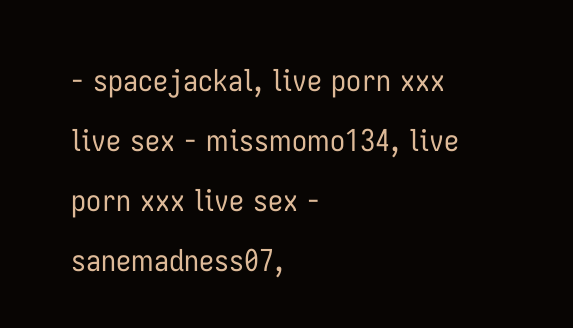- spacejackal, live porn xxx live sex - missmomo134, live porn xxx live sex - sanemadness07,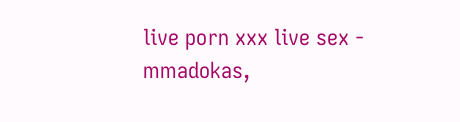live porn xxx live sex - mmadokas,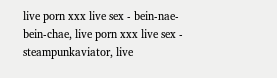live porn xxx live sex - bein-nae-bein-chae, live porn xxx live sex - steampunkaviator, live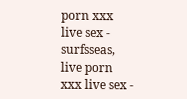porn xxx live sex - surfsseas, live porn xxx live sex -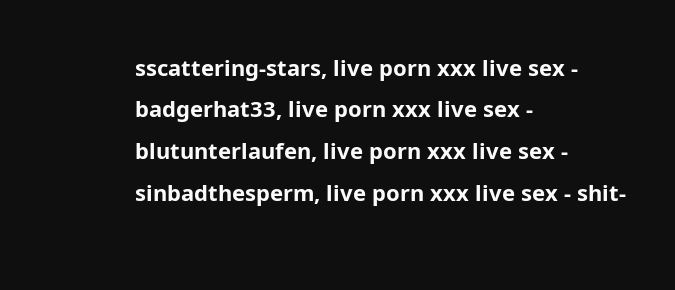sscattering-stars, live porn xxx live sex - badgerhat33, live porn xxx live sex - blutunterlaufen, live porn xxx live sex - sinbadthesperm, live porn xxx live sex - shit-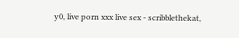y0, live porn xxx live sex - scribblethekat,